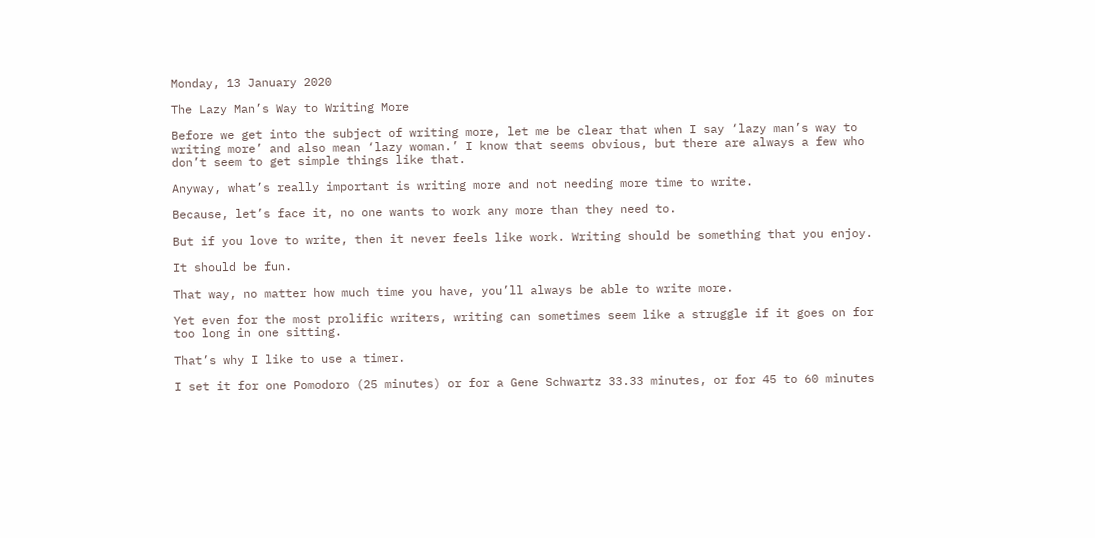Monday, 13 January 2020

The Lazy Man’s Way to Writing More

Before we get into the subject of writing more, let me be clear that when I say ‘lazy man’s way to writing more’ and also mean ‘lazy woman.’ I know that seems obvious, but there are always a few who don’t seem to get simple things like that.

Anyway, what’s really important is writing more and not needing more time to write.

Because, let’s face it, no one wants to work any more than they need to.

But if you love to write, then it never feels like work. Writing should be something that you enjoy.

It should be fun.

That way, no matter how much time you have, you’ll always be able to write more.

Yet even for the most prolific writers, writing can sometimes seem like a struggle if it goes on for too long in one sitting.

That’s why I like to use a timer.

I set it for one Pomodoro (25 minutes) or for a Gene Schwartz 33.33 minutes, or for 45 to 60 minutes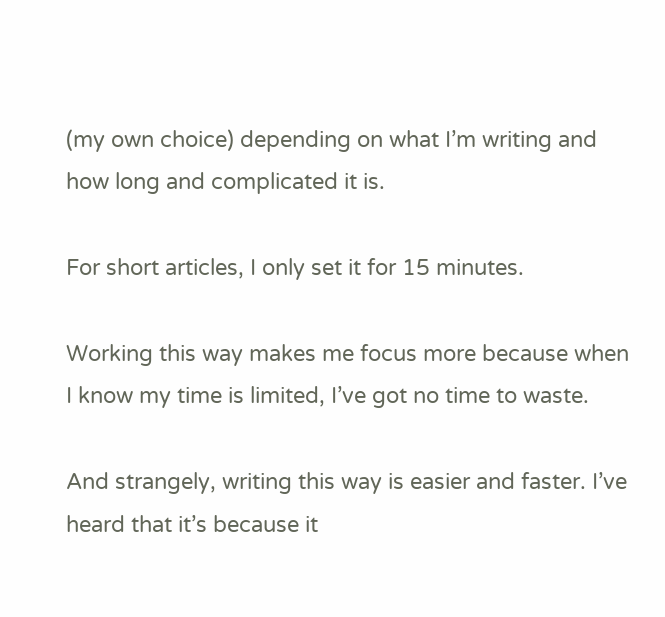(my own choice) depending on what I’m writing and how long and complicated it is.

For short articles, I only set it for 15 minutes.

Working this way makes me focus more because when I know my time is limited, I’ve got no time to waste.

And strangely, writing this way is easier and faster. I’ve heard that it’s because it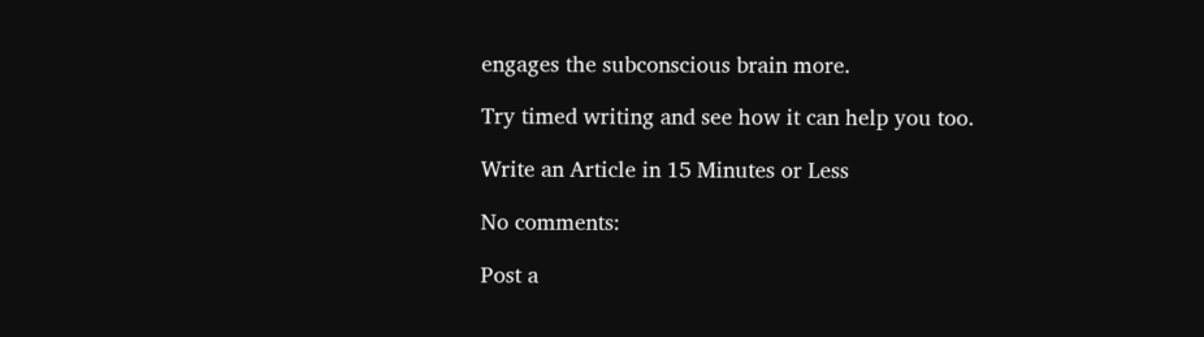engages the subconscious brain more.

Try timed writing and see how it can help you too.

Write an Article in 15 Minutes or Less

No comments:

Post a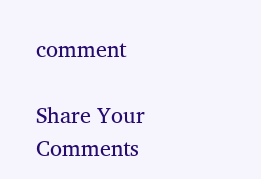comment

Share Your Comments